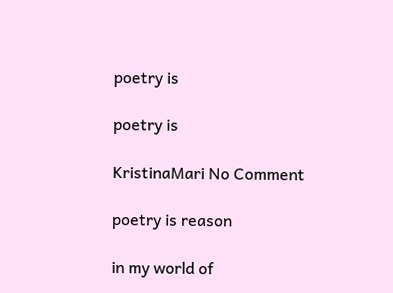poetry is

poetry is

KristinaMari No Comment

poetry is reason

in my world of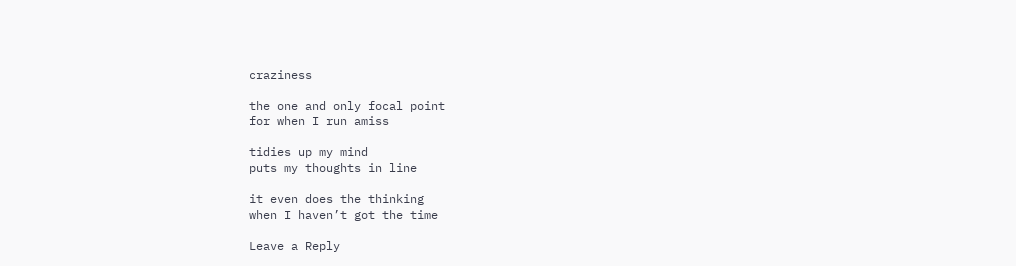craziness

the one and only focal point
for when I run amiss

tidies up my mind
puts my thoughts in line

it even does the thinking
when I haven’t got the time

Leave a Reply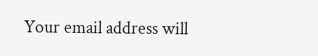Your email address will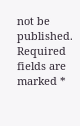not be published. Required fields are marked *